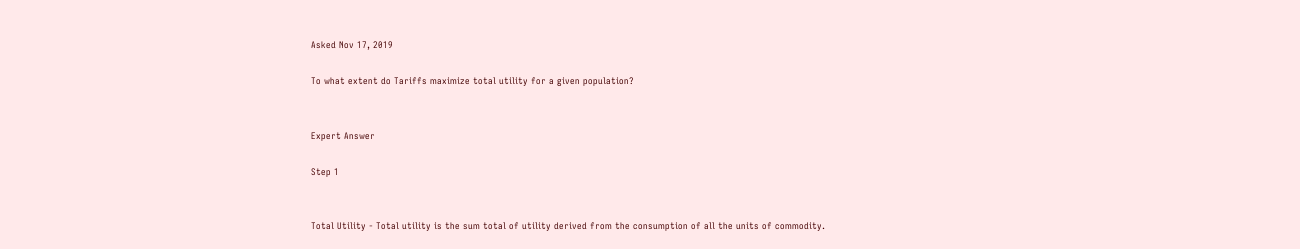Asked Nov 17, 2019

To what extent do Tariffs maximize total utility for a given population?


Expert Answer

Step 1


Total Utility - Total utility is the sum total of utility derived from the consumption of all the units of commodity.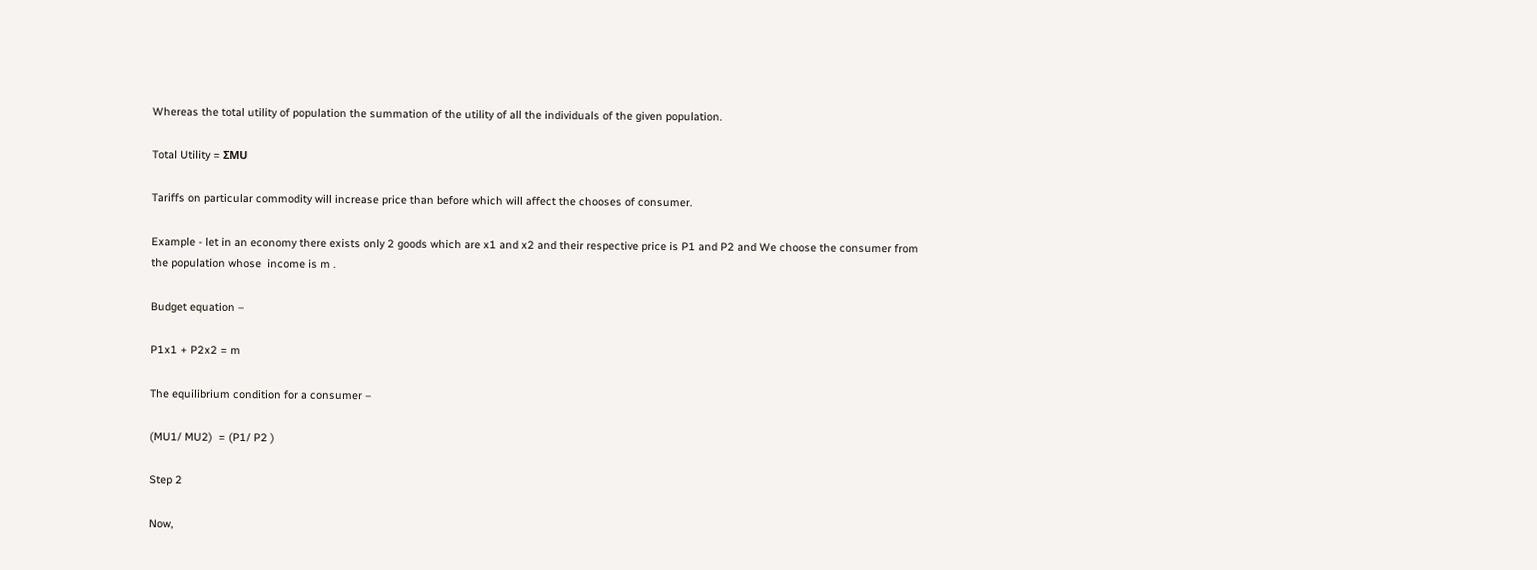Whereas the total utility of population the summation of the utility of all the individuals of the given population.

Total Utility = ΣMU

Tariffs on particular commodity will increase price than before which will affect the chooses of consumer.

Example - let in an economy there exists only 2 goods which are x1 and x2 and their respective price is P1 and P2 and We choose the consumer from the population whose  income is m .

Budget equation –

P1x1 + P2x2 = m

The equilibrium condition for a consumer –

(MU1/ MU2)  = (P1/ P2 )

Step 2

Now,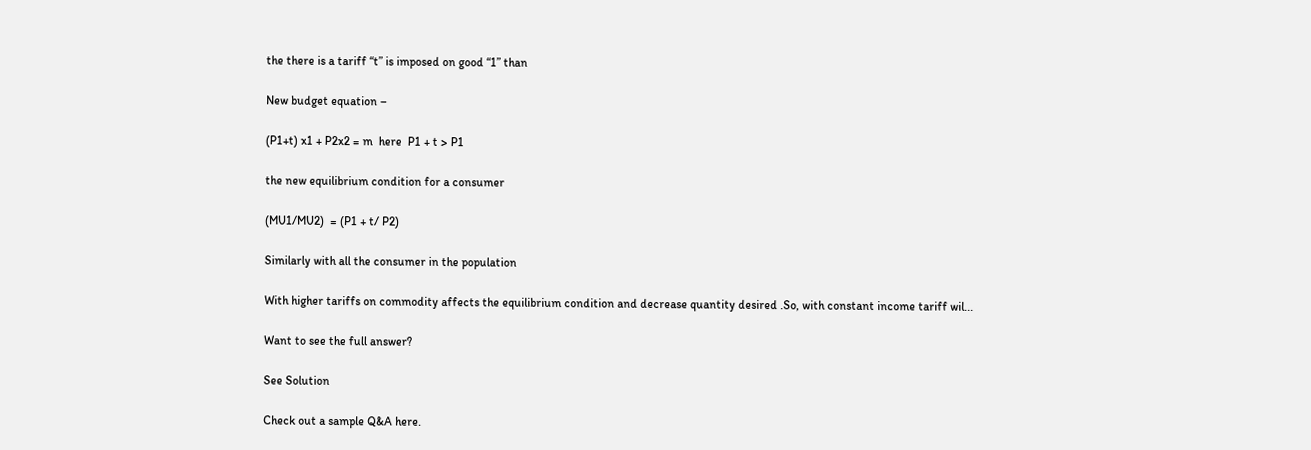the there is a tariff “t” is imposed on good “1” than

New budget equation –

(P1+t) x1 + P2x2 = m  here  P1 + t > P1

the new equilibrium condition for a consumer

(MU1/MU2)  = (P1 + t/ P2)

Similarly with all the consumer in the population

With higher tariffs on commodity affects the equilibrium condition and decrease quantity desired .So, with constant income tariff wil...

Want to see the full answer?

See Solution

Check out a sample Q&A here.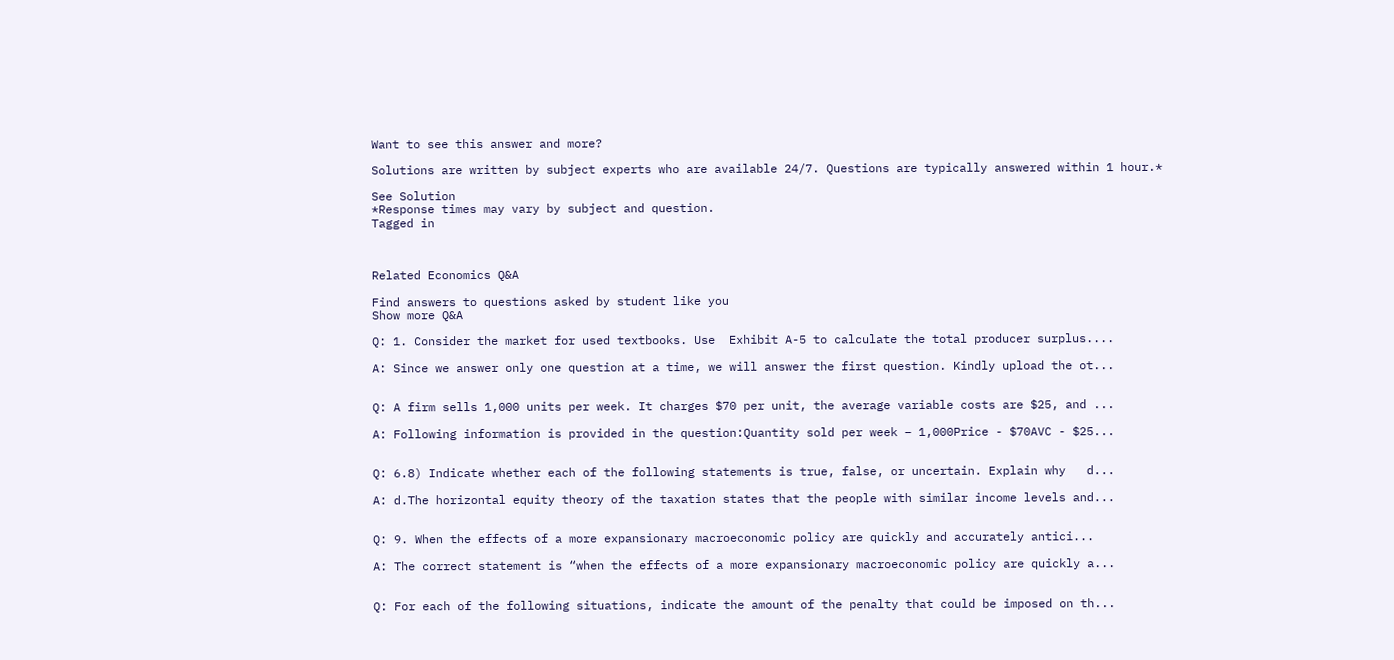Want to see this answer and more?

Solutions are written by subject experts who are available 24/7. Questions are typically answered within 1 hour.*

See Solution
*Response times may vary by subject and question.
Tagged in



Related Economics Q&A

Find answers to questions asked by student like you
Show more Q&A

Q: 1. Consider the market for used textbooks. Use  Exhibit A-5 to calculate the total producer surplus....

A: Since we answer only one question at a time, we will answer the first question. Kindly upload the ot...


Q: A firm sells 1,000 units per week. It charges $70 per unit, the average variable costs are $25, and ...

A: Following information is provided in the question:Quantity sold per week – 1,000Price - $70AVC - $25...


Q: 6.8) Indicate whether each of the following statements is true, false, or uncertain. Explain why   d...

A: d.The horizontal equity theory of the taxation states that the people with similar income levels and...


Q: 9. When the effects of a more expansionary macroeconomic policy are quickly and accurately antici...

A: The correct statement is “when the effects of a more expansionary macroeconomic policy are quickly a...


Q: For each of the following situations, indicate the amount of the penalty that could be imposed on th...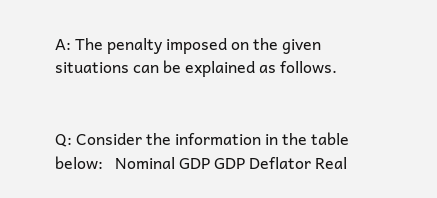A: The penalty imposed on the given situations can be explained as follows.


Q: Consider the information in the table below:   Nominal GDP GDP Deflator Real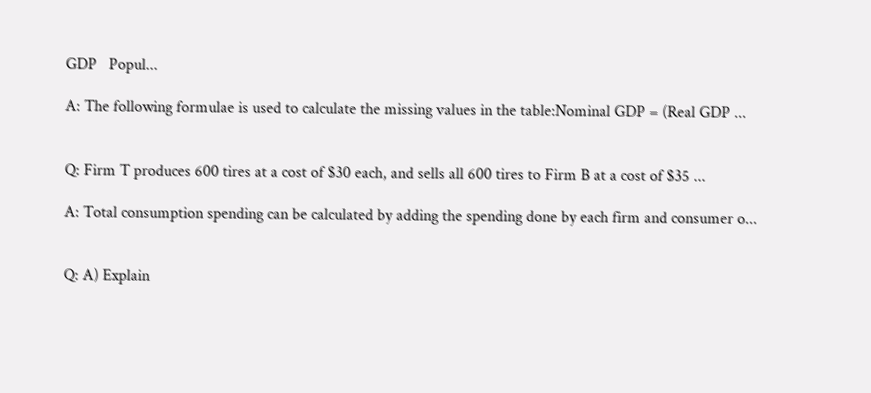GDP   Popul...

A: The following formulae is used to calculate the missing values in the table:Nominal GDP = (Real GDP ...


Q: Firm T produces 600 tires at a cost of $30 each, and sells all 600 tires to Firm B at a cost of $35 ...

A: Total consumption spending can be calculated by adding the spending done by each firm and consumer o...


Q: A) Explain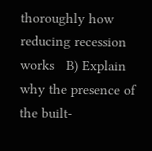thoroughly how reducing recession works   B) Explain why the presence of the built-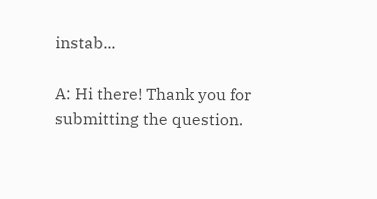instab...

A: Hi there! Thank you for submitting the question.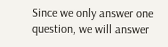Since we only answer one question, we will answer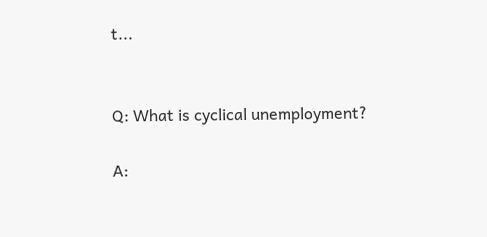t...


Q: What is cyclical unemployment?

A: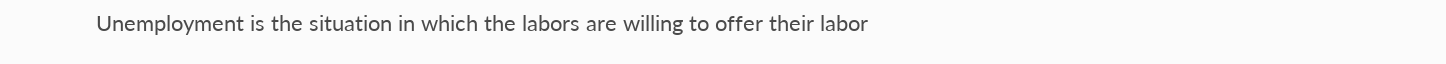Unemployment is the situation in which the labors are willing to offer their labor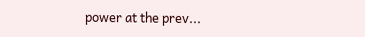power at the prev...